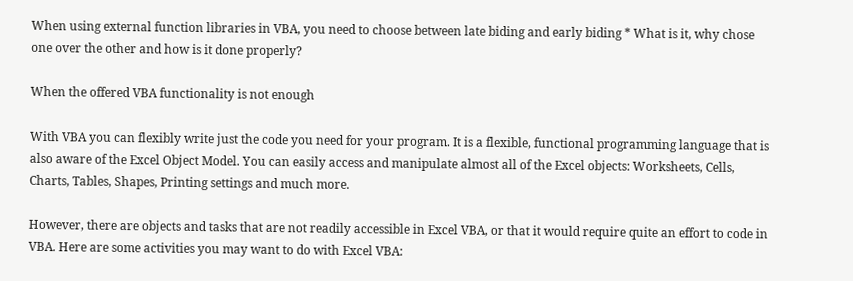When using external function libraries in VBA, you need to choose between late biding and early biding * What is it, why chose one over the other and how is it done properly?

When the offered VBA functionality is not enough

With VBA you can flexibly write just the code you need for your program. It is a flexible, functional programming language that is also aware of the Excel Object Model. You can easily access and manipulate almost all of the Excel objects: Worksheets, Cells, Charts, Tables, Shapes, Printing settings and much more.

However, there are objects and tasks that are not readily accessible in Excel VBA, or that it would require quite an effort to code in VBA. Here are some activities you may want to do with Excel VBA: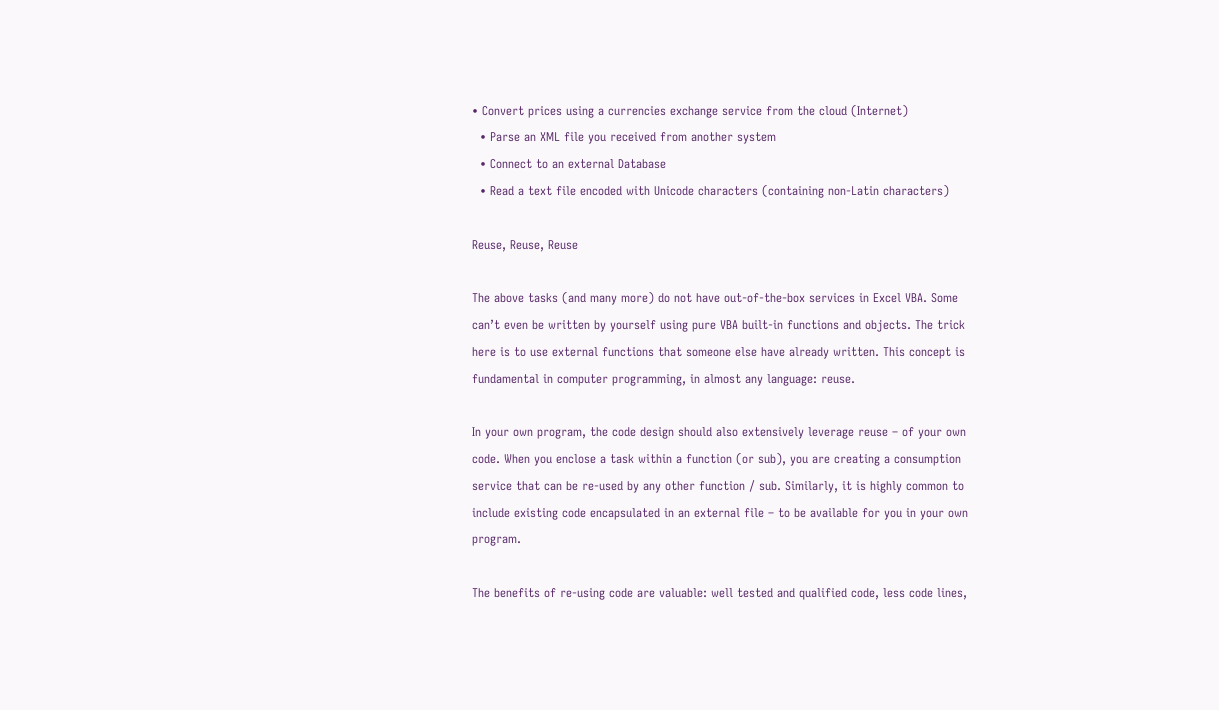• Convert prices using a currencies exchange service from the cloud (Internet)
  • Parse an XML file you received from another system
  • Connect to an external Database
  • Read a text file encoded with Unicode characters (containing non-Latin characters)

Reuse, Reuse, Reuse

The above tasks (and many more) do not have out-of-the-box services in Excel VBA. Some can’t even be written by yourself using pure VBA built-in functions and objects. The trick here is to use external functions that someone else have already written. This concept is fundamental in computer programming, in almost any language: reuse.

In your own program, the code design should also extensively leverage reuse – of your own code. When you enclose a task within a function (or sub), you are creating a consumption service that can be re-used by any other function / sub. Similarly, it is highly common to include existing code encapsulated in an external file – to be available for you in your own program.

The benefits of re-using code are valuable: well tested and qualified code, less code lines,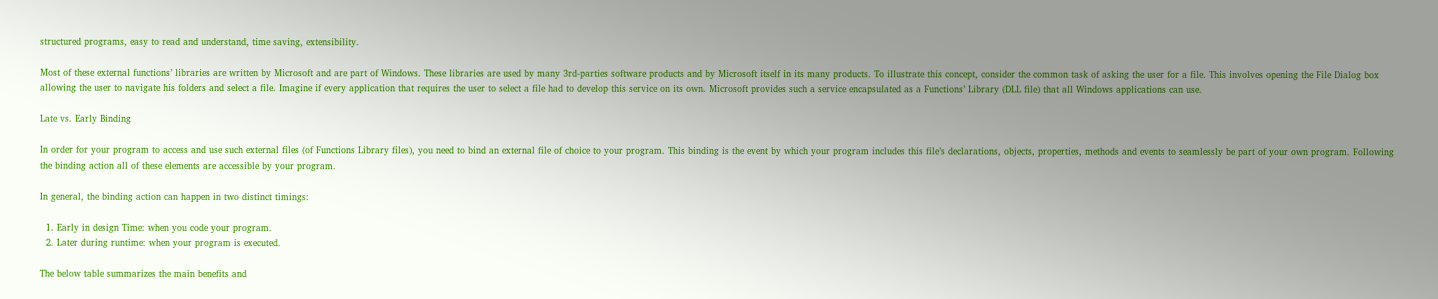structured programs, easy to read and understand, time saving, extensibility.

Most of these external functions’ libraries are written by Microsoft and are part of Windows. These libraries are used by many 3rd-parties software products and by Microsoft itself in its many products. To illustrate this concept, consider the common task of asking the user for a file. This involves opening the File Dialog box allowing the user to navigate his folders and select a file. Imagine if every application that requires the user to select a file had to develop this service on its own. Microsoft provides such a service encapsulated as a Functions’ Library (DLL file) that all Windows applications can use.

Late vs. Early Binding

In order for your program to access and use such external files (of Functions Library files), you need to bind an external file of choice to your program. This binding is the event by which your program includes this file’s declarations, objects, properties, methods and events to seamlessly be part of your own program. Following the binding action all of these elements are accessible by your program.

In general, the binding action can happen in two distinct timings:

  1. Early in design Time: when you code your program.
  2. Later during runtime: when your program is executed.

The below table summarizes the main benefits and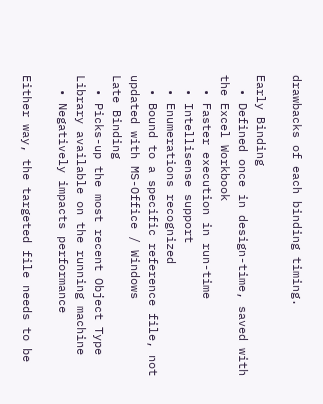drawbacks of each binding timing.

Early Binding
  • Defined once in design-time, saved with the Excel Workbook
  • Faster execution in run-time
  • Intellisense support
  • Enumerations recognized
  • Bound to a specific reference file, not updated with MS-Office / Windows
Late Binding
  • Picks-up the most recent Object Type Library available on the running machine
  • Negatively impacts performance

Either way, the targeted file needs to be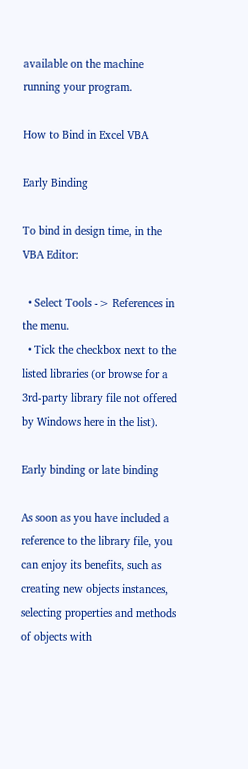available on the machine running your program.

How to Bind in Excel VBA

Early Binding

To bind in design time, in the VBA Editor:

  • Select Tools -> References in the menu.
  • Tick the checkbox next to the listed libraries (or browse for a 3rd-party library file not offered by Windows here in the list).

Early binding or late binding

As soon as you have included a reference to the library file, you can enjoy its benefits, such as creating new objects instances, selecting properties and methods of objects with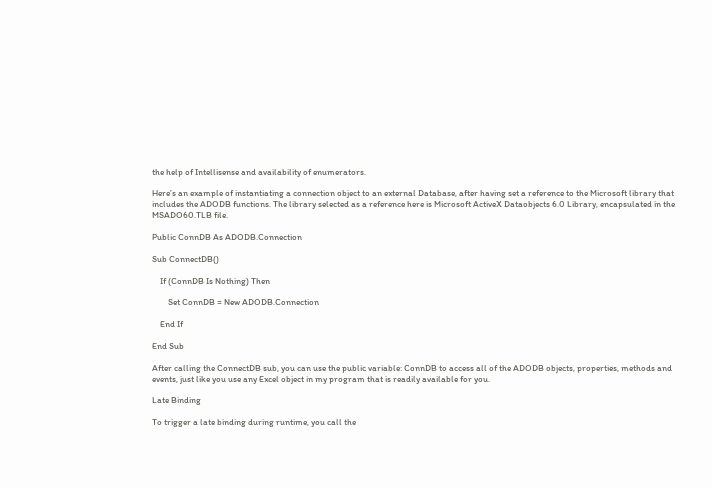the help of Intellisense and availability of enumerators.

Here’s an example of instantiating a connection object to an external Database, after having set a reference to the Microsoft library that includes the ADODB functions. The library selected as a reference here is Microsoft ActiveX Dataobjects 6.0 Library, encapsulated in the MSADO60.TLB file.

Public ConnDB As ADODB.Connection

Sub ConnectDB()

    If (ConnDB Is Nothing) Then

        Set ConnDB = New ADODB.Connection

    End If

End Sub

After calling the ConnectDB sub, you can use the public variable: ConnDB to access all of the ADODB objects, properties, methods and events, just like you use any Excel object in my program that is readily available for you.

Late Binding

To trigger a late binding during runtime, you call the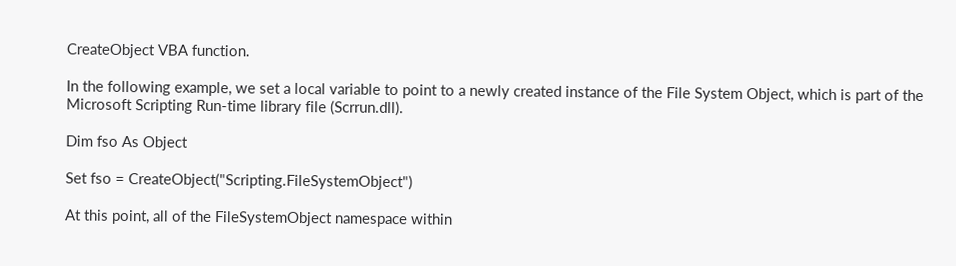CreateObject VBA function.

In the following example, we set a local variable to point to a newly created instance of the File System Object, which is part of the Microsoft Scripting Run-time library file (Scrrun.dll).

Dim fso As Object

Set fso = CreateObject("Scripting.FileSystemObject")

At this point, all of the FileSystemObject namespace within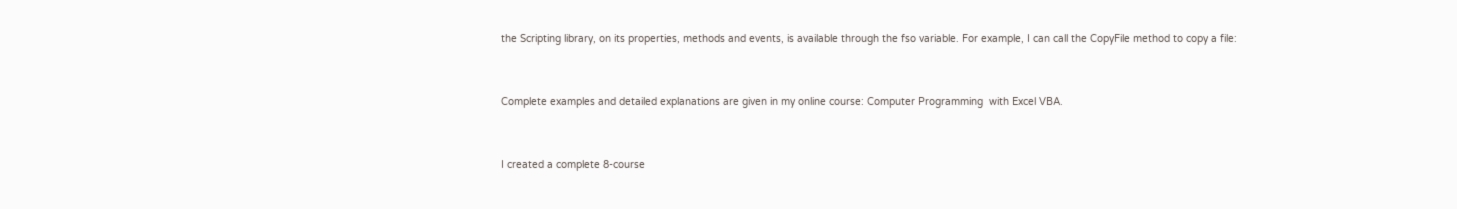the Scripting library, on its properties, methods and events, is available through the fso variable. For example, I can call the CopyFile method to copy a file:


Complete examples and detailed explanations are given in my online course: Computer Programming  with Excel VBA.


I created a complete 8-course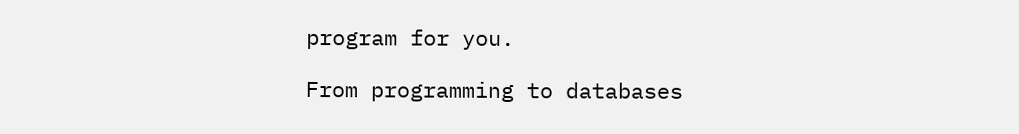program for you.

From programming to databases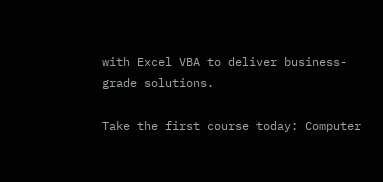with Excel VBA to deliver business-grade solutions.

Take the first course today: Computer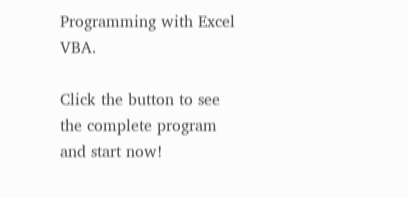Programming with Excel VBA.

Click the button to see the complete program and start now!